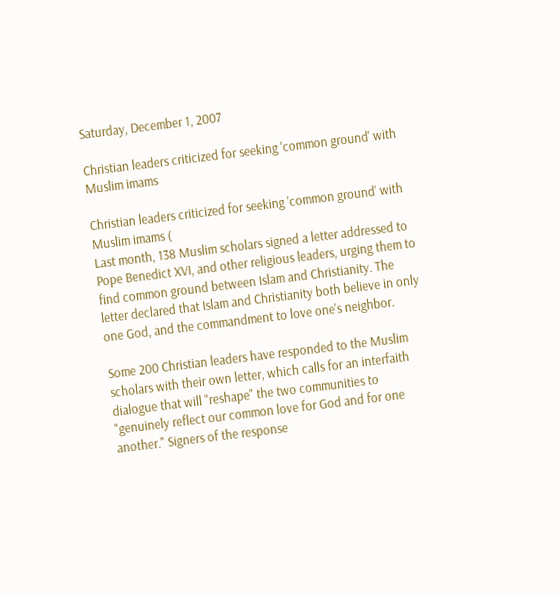Saturday, December 1, 2007

Christian leaders criticized for seeking 'common ground' with Muslim imams

Christian leaders criticized for seeking 'common ground' with Muslim imams (
Last month, 138 Muslim scholars signed a letter addressed to Pope Benedict XVI, and other religious leaders, urging them to find common ground between Islam and Christianity. The letter declared that Islam and Christianity both believe in only one God, and the commandment to love one's neighbor.

Some 200 Christian leaders have responded to the Muslim scholars with their own letter, which calls for an interfaith dialogue that will "reshape" the two communities to "genuinely reflect our common love for God and for one another." Signers of the response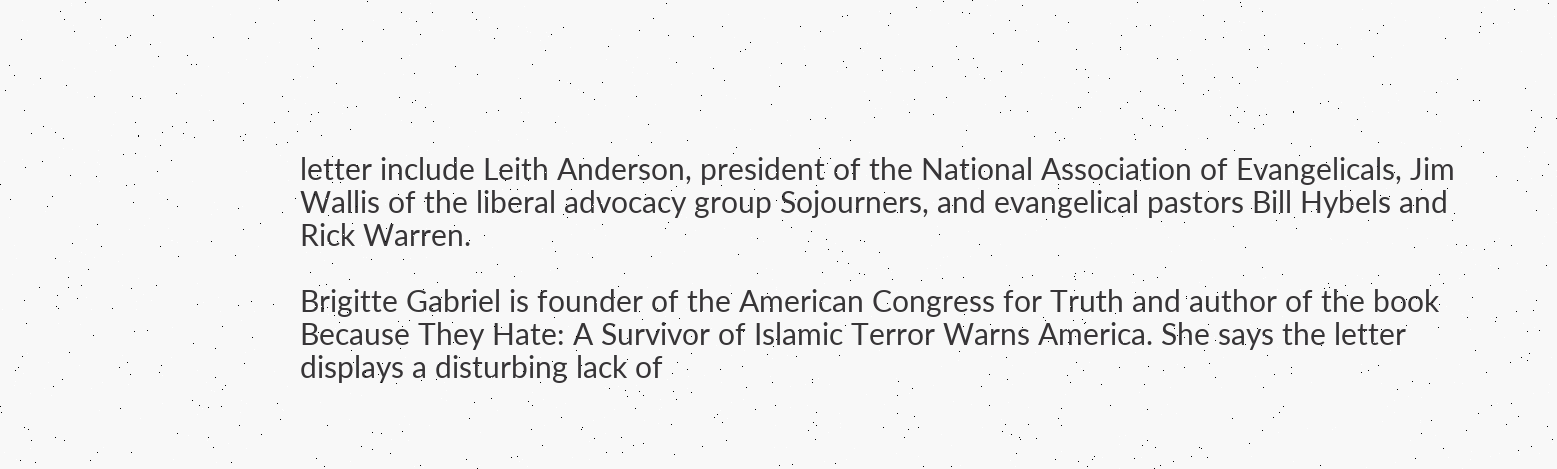letter include Leith Anderson, president of the National Association of Evangelicals, Jim Wallis of the liberal advocacy group Sojourners, and evangelical pastors Bill Hybels and Rick Warren.

Brigitte Gabriel is founder of the American Congress for Truth and author of the book Because They Hate: A Survivor of Islamic Terror Warns America. She says the letter displays a disturbing lack of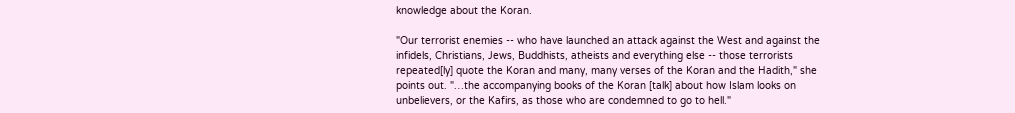knowledge about the Koran.

"Our terrorist enemies -- who have launched an attack against the West and against the infidels, Christians, Jews, Buddhists, atheists and everything else -- those terrorists repeated[ly] quote the Koran and many, many verses of the Koran and the Hadith," she points out. "…the accompanying books of the Koran [talk] about how Islam looks on unbelievers, or the Kafirs, as those who are condemned to go to hell."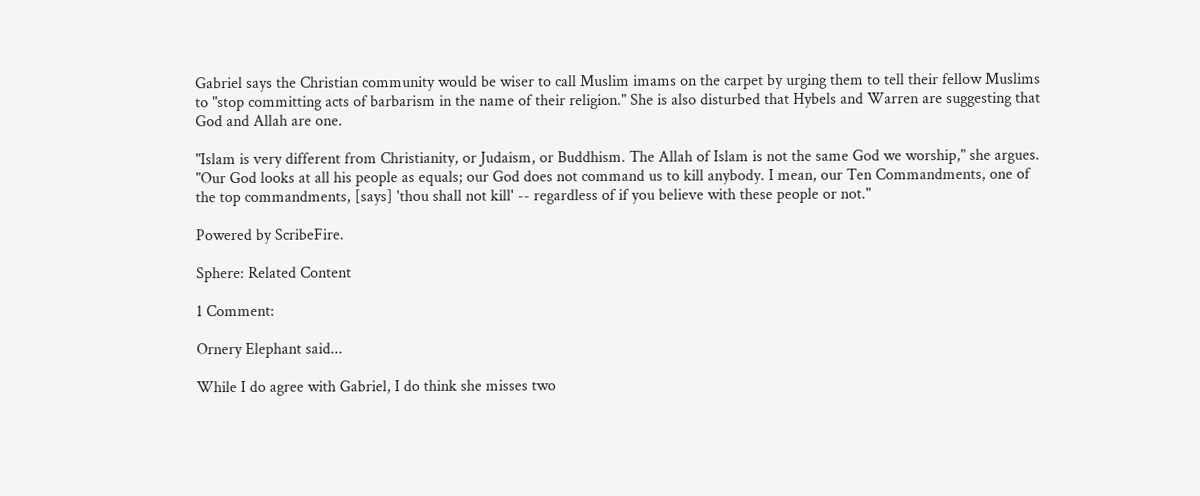Gabriel says the Christian community would be wiser to call Muslim imams on the carpet by urging them to tell their fellow Muslims to "stop committing acts of barbarism in the name of their religion." She is also disturbed that Hybels and Warren are suggesting that God and Allah are one.

"Islam is very different from Christianity, or Judaism, or Buddhism. The Allah of Islam is not the same God we worship," she argues. "Our God looks at all his people as equals; our God does not command us to kill anybody. I mean, our Ten Commandments, one of the top commandments, [says] 'thou shall not kill' -- regardless of if you believe with these people or not."

Powered by ScribeFire.

Sphere: Related Content

1 Comment:

Ornery Elephant said...

While I do agree with Gabriel, I do think she misses two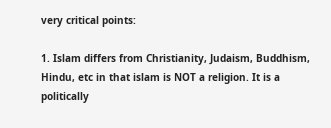very critical points:

1. Islam differs from Christianity, Judaism, Buddhism, Hindu, etc in that islam is NOT a religion. It is a politically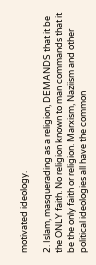motivated ideology.

2. Islam, masquerading as a religion, DEMANDS that it be the ONLY faith. No religion known to man commands that it be the only faith or religion. Marxism, Naziism and other political ideologies all have the common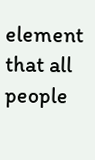element that all people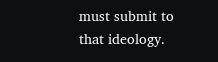must submit to that ideology.